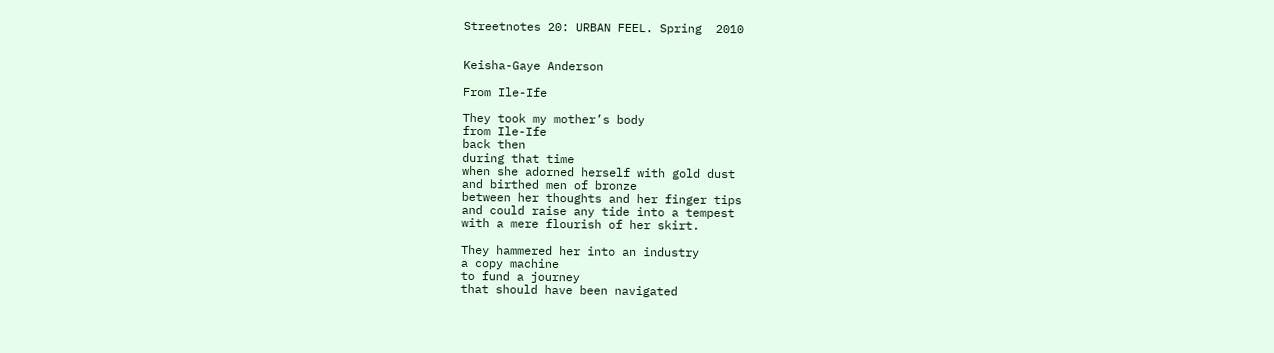Streetnotes 20: URBAN FEEL. Spring  2010


Keisha-Gaye Anderson

From Ile-Ife

They took my mother’s body
from Ile-Ife
back then
during that time
when she adorned herself with gold dust
and birthed men of bronze
between her thoughts and her finger tips
and could raise any tide into a tempest
with a mere flourish of her skirt.

They hammered her into an industry
a copy machine
to fund a journey
that should have been navigated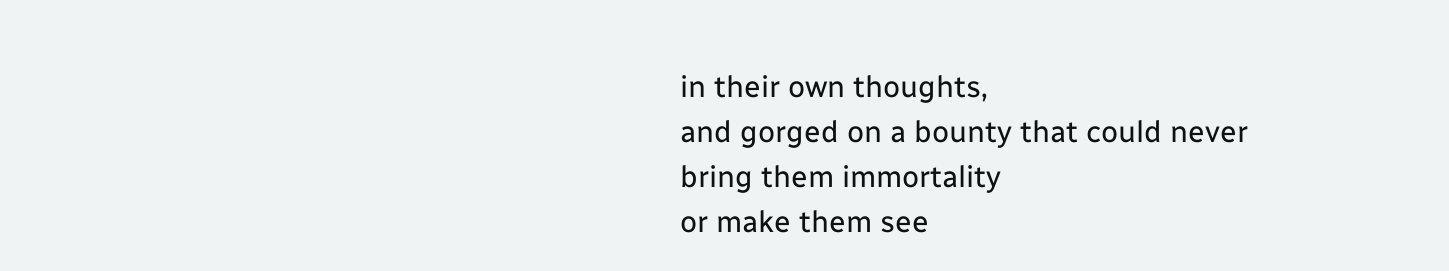in their own thoughts,
and gorged on a bounty that could never
bring them immortality
or make them see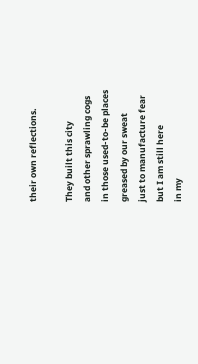their own reflections.

They built this city
and other sprawling cogs
in those used-to-be places
greased by our sweat
just to manufacture fear
but I am still here
in my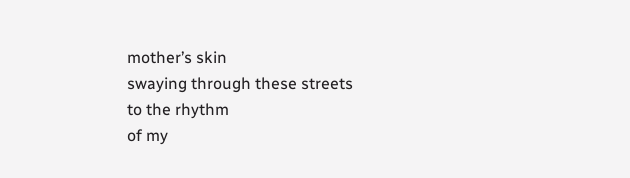mother’s skin
swaying through these streets
to the rhythm
of my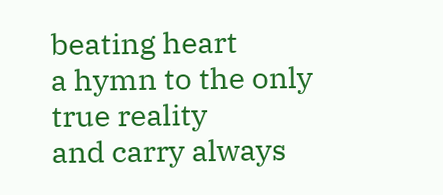beating heart
a hymn to the only true reality
and carry always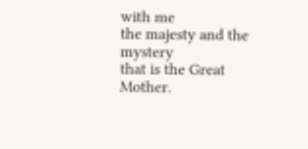with me
the majesty and the mystery
that is the Great Mother.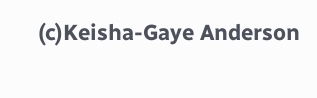(c)Keisha-Gaye Anderson